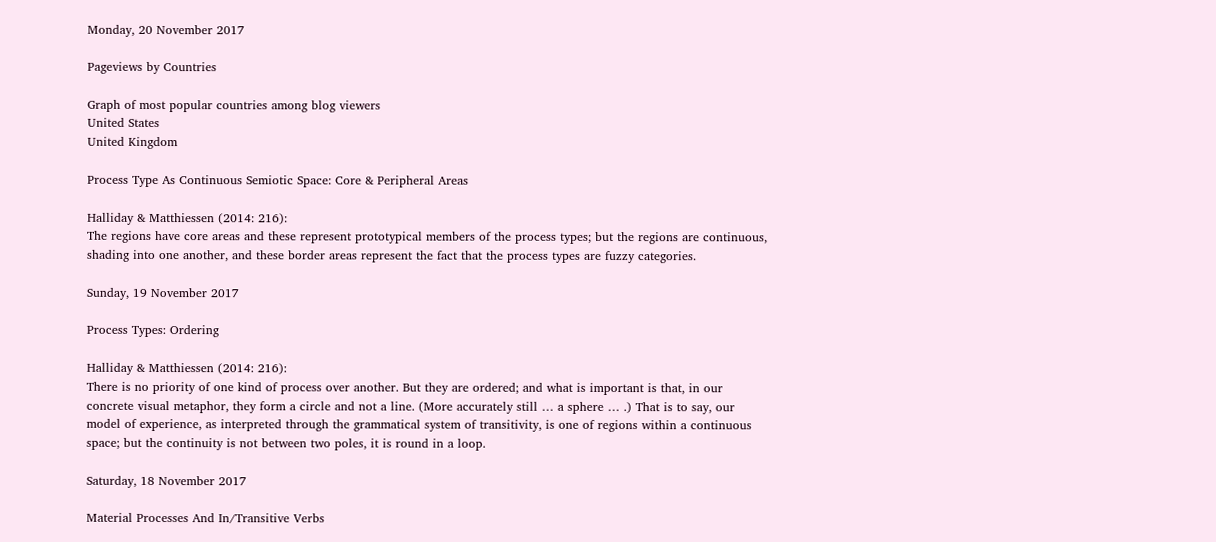Monday, 20 November 2017

Pageviews by Countries

Graph of most popular countries among blog viewers
United States
United Kingdom

Process Type As Continuous Semiotic Space: Core & Peripheral Areas

Halliday & Matthiessen (2014: 216):
The regions have core areas and these represent prototypical members of the process types; but the regions are continuous, shading into one another, and these border areas represent the fact that the process types are fuzzy categories.

Sunday, 19 November 2017

Process Types: Ordering

Halliday & Matthiessen (2014: 216):
There is no priority of one kind of process over another. But they are ordered; and what is important is that, in our concrete visual metaphor, they form a circle and not a line. (More accurately still … a sphere … .) That is to say, our model of experience, as interpreted through the grammatical system of transitivity, is one of regions within a continuous space; but the continuity is not between two poles, it is round in a loop.

Saturday, 18 November 2017

Material Processes And In/Transitive Verbs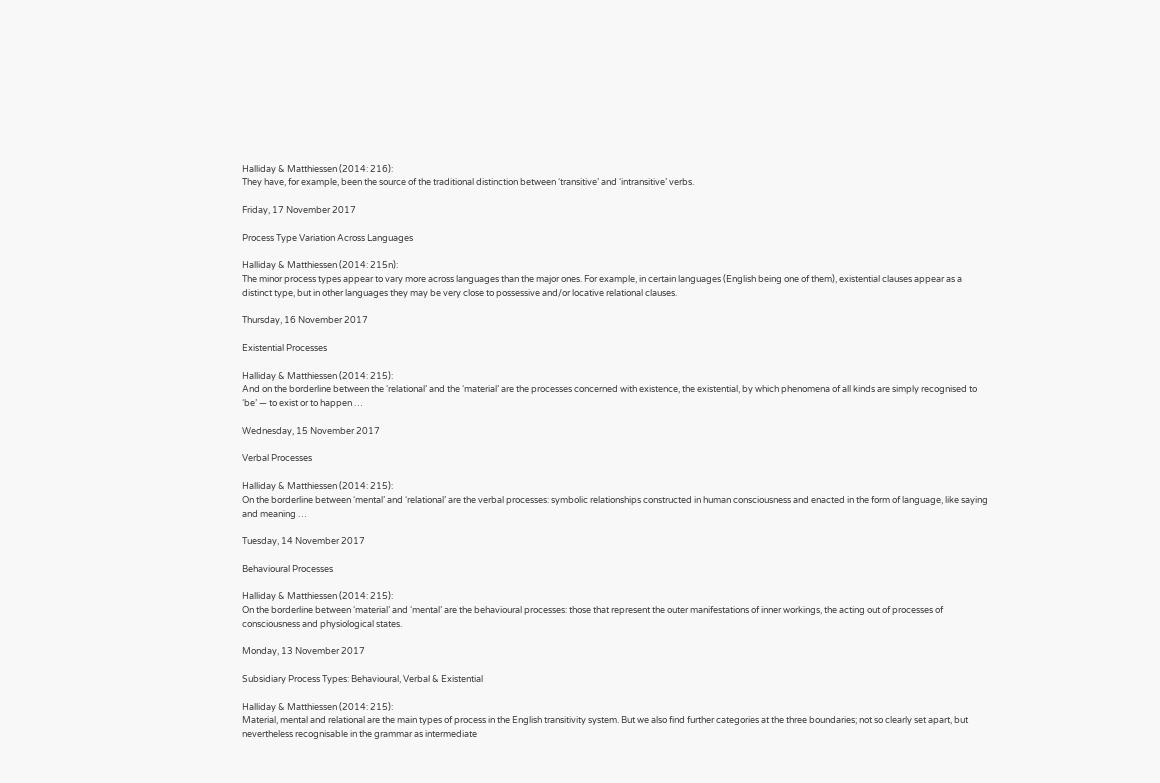Halliday & Matthiessen (2014: 216):
They have, for example, been the source of the traditional distinction between ‘transitive’ and ‘intransitive’ verbs.

Friday, 17 November 2017

Process Type Variation Across Languages

Halliday & Matthiessen (2014: 215n):
The minor process types appear to vary more across languages than the major ones. For example, in certain languages (English being one of them), existential clauses appear as a distinct type, but in other languages they may be very close to possessive and/or locative relational clauses.

Thursday, 16 November 2017

Existential Processes

Halliday & Matthiessen (2014: 215):
And on the borderline between the ‘relational’ and the ‘material’ are the processes concerned with existence, the existential, by which phenomena of all kinds are simply recognised to ‘be’ — to exist or to happen …

Wednesday, 15 November 2017

Verbal Processes

Halliday & Matthiessen (2014: 215):
On the borderline between ‘mental’ and ‘relational’ are the verbal processes: symbolic relationships constructed in human consciousness and enacted in the form of language, like saying and meaning …

Tuesday, 14 November 2017

Behavioural Processes

Halliday & Matthiessen (2014: 215):
On the borderline between ‘material’ and ‘mental’ are the behavioural processes: those that represent the outer manifestations of inner workings, the acting out of processes of consciousness and physiological states.

Monday, 13 November 2017

Subsidiary Process Types: Behavioural, Verbal & Existential

Halliday & Matthiessen (2014: 215):
Material, mental and relational are the main types of process in the English transitivity system. But we also find further categories at the three boundaries; not so clearly set apart, but nevertheless recognisable in the grammar as intermediate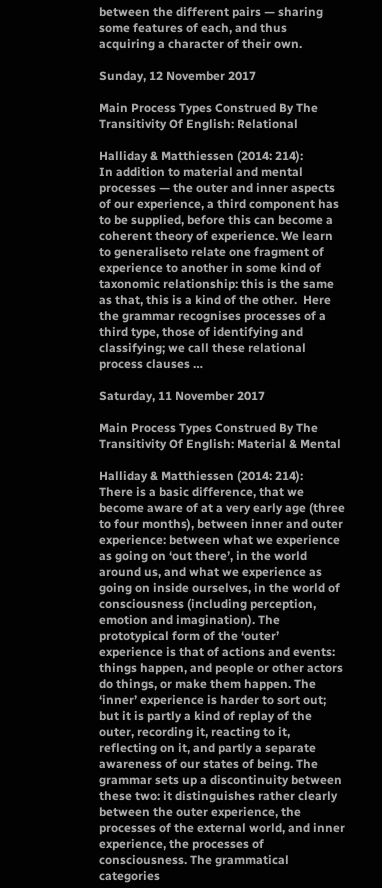between the different pairs — sharing some features of each, and thus acquiring a character of their own.

Sunday, 12 November 2017

Main Process Types Construed By The Transitivity Of English: Relational

Halliday & Matthiessen (2014: 214):
In addition to material and mental processes — the outer and inner aspects of our experience, a third component has to be supplied, before this can become a coherent theory of experience. We learn to generaliseto relate one fragment of experience to another in some kind of taxonomic relationship: this is the same as that, this is a kind of the other.  Here the grammar recognises processes of a third type, those of identifying and classifying; we call these relational process clauses …

Saturday, 11 November 2017

Main Process Types Construed By The Transitivity Of English: Material & Mental

Halliday & Matthiessen (2014: 214):
There is a basic difference, that we become aware of at a very early age (three to four months), between inner and outer experience: between what we experience as going on ‘out there’, in the world around us, and what we experience as going on inside ourselves, in the world of consciousness (including perception, emotion and imagination). The prototypical form of the ‘outer’ experience is that of actions and events: things happen, and people or other actors do things, or make them happen. The ‘inner’ experience is harder to sort out; but it is partly a kind of replay of the outer, recording it, reacting to it, reflecting on it, and partly a separate awareness of our states of being. The grammar sets up a discontinuity between these two: it distinguishes rather clearly between the outer experience, the processes of the external world, and inner experience, the processes of consciousness. The grammatical categories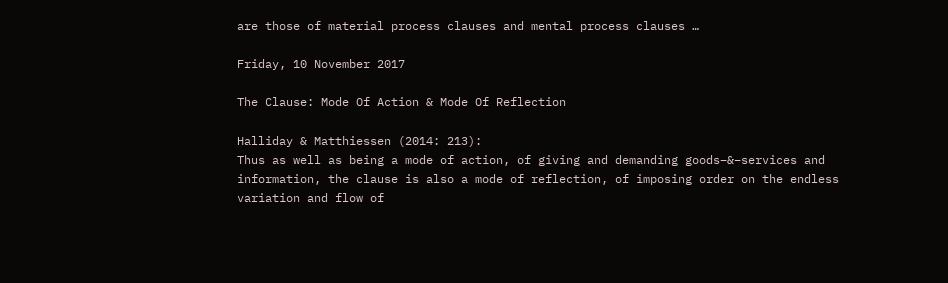are those of material process clauses and mental process clauses …

Friday, 10 November 2017

The Clause: Mode Of Action & Mode Of Reflection

Halliday & Matthiessen (2014: 213):
Thus as well as being a mode of action, of giving and demanding goods–&–services and information, the clause is also a mode of reflection, of imposing order on the endless variation and flow of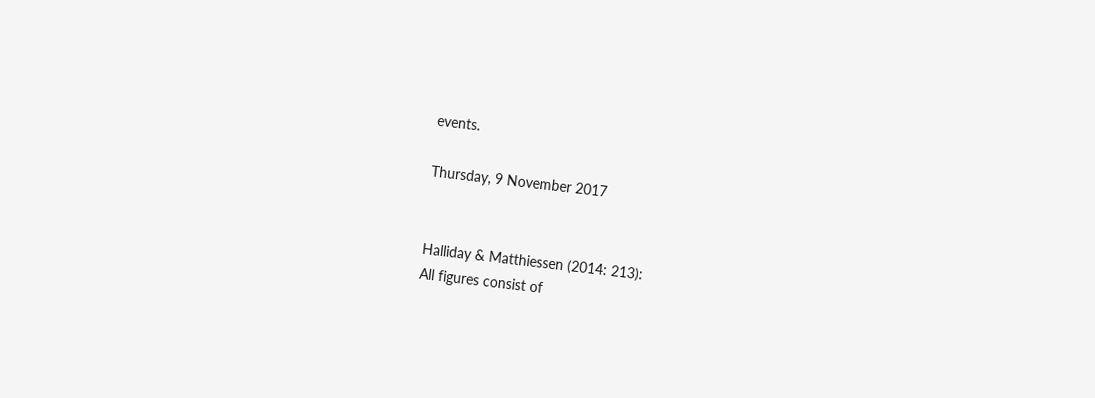events.

Thursday, 9 November 2017


Halliday & Matthiessen (2014: 213):
All figures consist of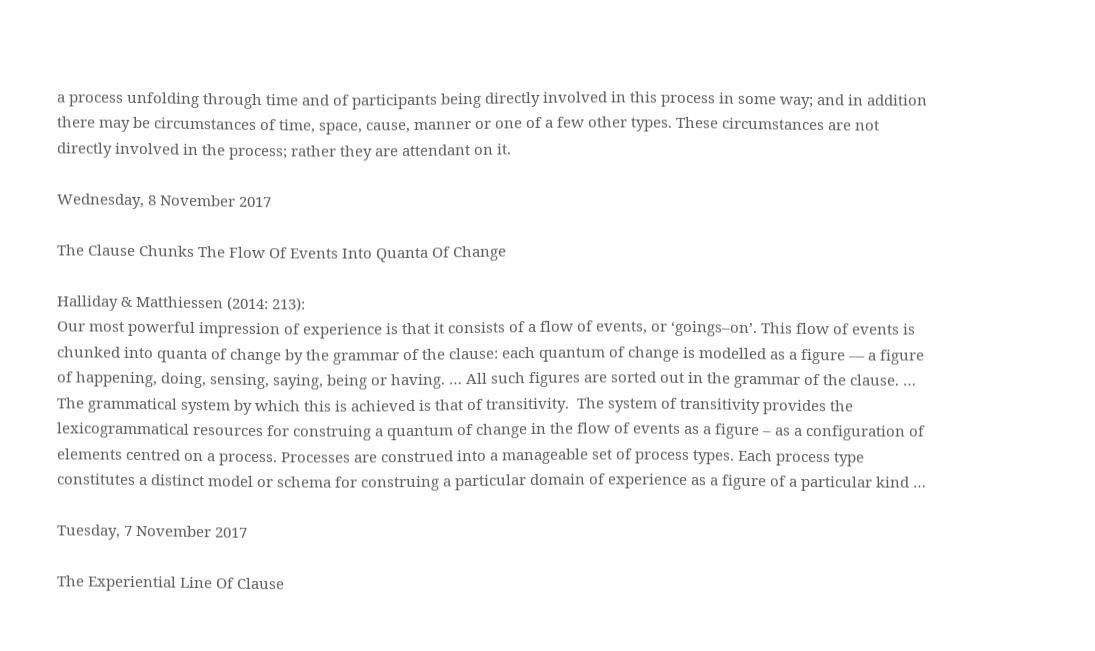a process unfolding through time and of participants being directly involved in this process in some way; and in addition there may be circumstances of time, space, cause, manner or one of a few other types. These circumstances are not directly involved in the process; rather they are attendant on it.

Wednesday, 8 November 2017

The Clause Chunks The Flow Of Events Into Quanta Of Change

Halliday & Matthiessen (2014: 213):
Our most powerful impression of experience is that it consists of a flow of events, or ‘goings–on’. This flow of events is chunked into quanta of change by the grammar of the clause: each quantum of change is modelled as a figure — a figure of happening, doing, sensing, saying, being or having. … All such figures are sorted out in the grammar of the clause. … The grammatical system by which this is achieved is that of transitivity.  The system of transitivity provides the lexicogrammatical resources for construing a quantum of change in the flow of events as a figure – as a configuration of elements centred on a process. Processes are construed into a manageable set of process types. Each process type constitutes a distinct model or schema for construing a particular domain of experience as a figure of a particular kind …

Tuesday, 7 November 2017

The Experiential Line Of Clause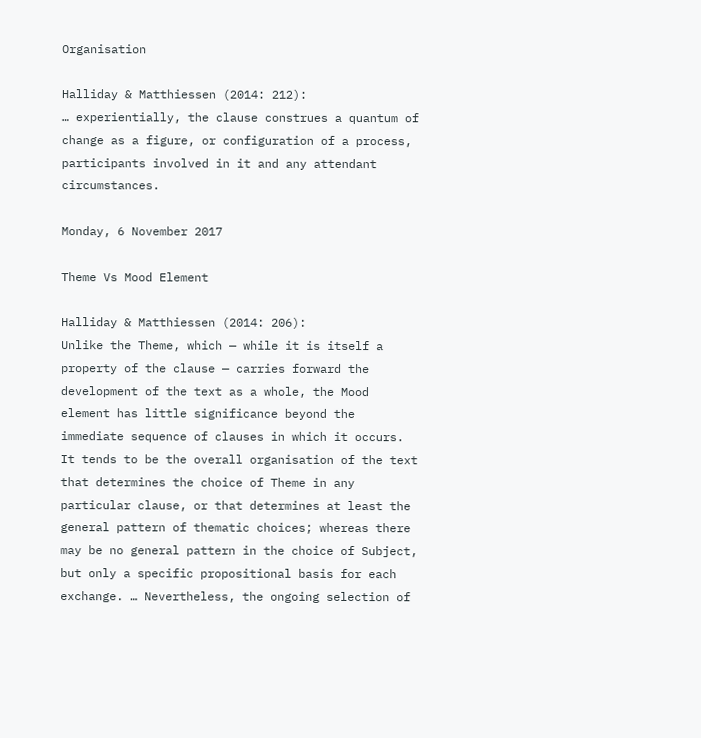Organisation

Halliday & Matthiessen (2014: 212):
… experientially, the clause construes a quantum of change as a figure, or configuration of a process, participants involved in it and any attendant circumstances.

Monday, 6 November 2017

Theme Vs Mood Element

Halliday & Matthiessen (2014: 206):
Unlike the Theme, which — while it is itself a property of the clause — carries forward the development of the text as a whole, the Mood element has little significance beyond the immediate sequence of clauses in which it occurs. It tends to be the overall organisation of the text that determines the choice of Theme in any particular clause, or that determines at least the general pattern of thematic choices; whereas there may be no general pattern in the choice of Subject, but only a specific propositional basis for each exchange. … Nevertheless, the ongoing selection of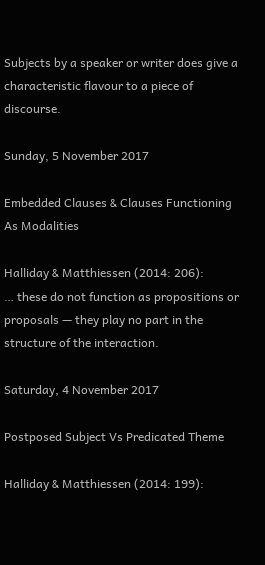Subjects by a speaker or writer does give a characteristic flavour to a piece of discourse.

Sunday, 5 November 2017

Embedded Clauses & Clauses Functioning As Modalities

Halliday & Matthiessen (2014: 206):
… these do not function as propositions or proposals — they play no part in the structure of the interaction.

Saturday, 4 November 2017

Postposed Subject Vs Predicated Theme

Halliday & Matthiessen (2014: 199):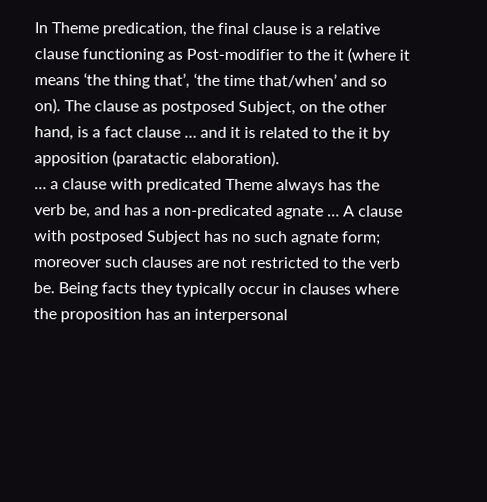In Theme predication, the final clause is a relative clause functioning as Post-modifier to the it (where it means ‘the thing that’, ‘the time that/when’ and so on). The clause as postposed Subject, on the other hand, is a fact clause … and it is related to the it by apposition (paratactic elaboration).
… a clause with predicated Theme always has the verb be, and has a non-predicated agnate … A clause with postposed Subject has no such agnate form; moreover such clauses are not restricted to the verb be. Being facts they typically occur in clauses where the proposition has an interpersonal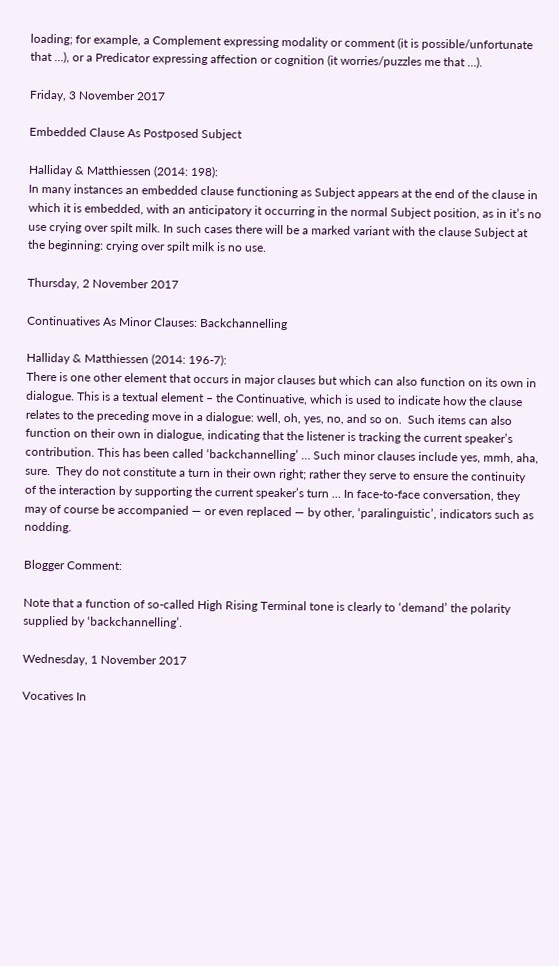loading; for example, a Complement expressing modality or comment (it is possible/unfortunate that …), or a Predicator expressing affection or cognition (it worries/puzzles me that …).

Friday, 3 November 2017

Embedded Clause As Postposed Subject

Halliday & Matthiessen (2014: 198):
In many instances an embedded clause functioning as Subject appears at the end of the clause in which it is embedded, with an anticipatory it occurring in the normal Subject position, as in it’s no use crying over spilt milk. In such cases there will be a marked variant with the clause Subject at the beginning: crying over spilt milk is no use.

Thursday, 2 November 2017

Continuatives As Minor Clauses: Backchannelling

Halliday & Matthiessen (2014: 196-7):
There is one other element that occurs in major clauses but which can also function on its own in dialogue. This is a textual element – the Continuative, which is used to indicate how the clause relates to the preceding move in a dialogue: well, oh, yes, no, and so on.  Such items can also function on their own in dialogue, indicating that the listener is tracking the current speaker’s contribution. This has been called ‘backchannelling’ … Such minor clauses include yes, mmh, aha, sure.  They do not constitute a turn in their own right; rather they serve to ensure the continuity of the interaction by supporting the current speaker’s turn … In face-to-face conversation, they may of course be accompanied — or even replaced — by other, ‘paralinguistic’, indicators such as nodding.

Blogger Comment:

Note that a function of so-called High Rising Terminal tone is clearly to ‘demand’ the polarity supplied by ‘backchannelling’.

Wednesday, 1 November 2017

Vocatives In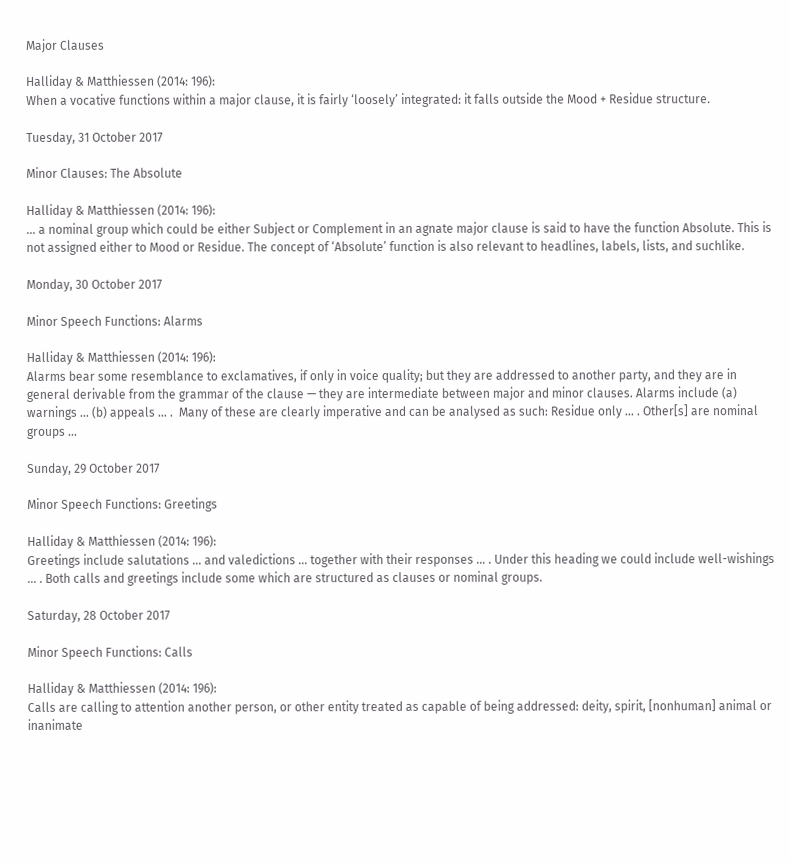Major Clauses

Halliday & Matthiessen (2014: 196):
When a vocative functions within a major clause, it is fairly ‘loosely’ integrated: it falls outside the Mood + Residue structure.

Tuesday, 31 October 2017

Minor Clauses: The Absolute

Halliday & Matthiessen (2014: 196):
… a nominal group which could be either Subject or Complement in an agnate major clause is said to have the function Absolute. This is not assigned either to Mood or Residue. The concept of ‘Absolute’ function is also relevant to headlines, labels, lists, and suchlike.

Monday, 30 October 2017

Minor Speech Functions: Alarms

Halliday & Matthiessen (2014: 196):
Alarms bear some resemblance to exclamatives, if only in voice quality; but they are addressed to another party, and they are in general derivable from the grammar of the clause — they are intermediate between major and minor clauses. Alarms include (a) warnings … (b) appeals … .  Many of these are clearly imperative and can be analysed as such: Residue only … . Other[s] are nominal groups …

Sunday, 29 October 2017

Minor Speech Functions: Greetings

Halliday & Matthiessen (2014: 196):
Greetings include salutations … and valedictions … together with their responses … . Under this heading we could include well-wishings … . Both calls and greetings include some which are structured as clauses or nominal groups.

Saturday, 28 October 2017

Minor Speech Functions: Calls

Halliday & Matthiessen (2014: 196):
Calls are calling to attention another person, or other entity treated as capable of being addressed: deity, spirit, [nonhuman] animal or inanimate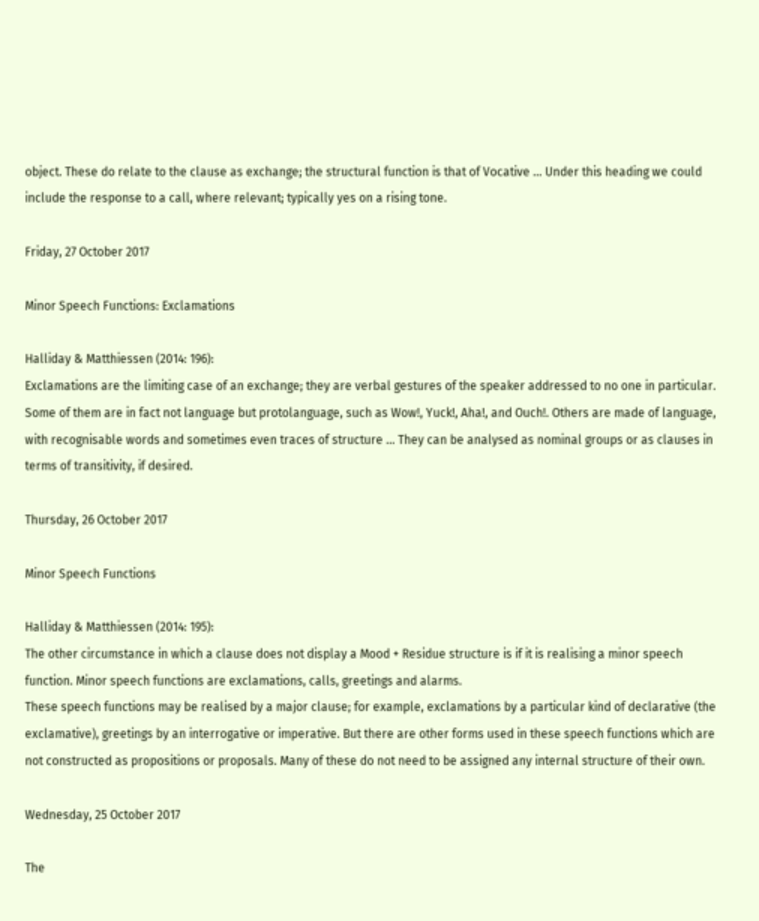object. These do relate to the clause as exchange; the structural function is that of Vocative … Under this heading we could include the response to a call, where relevant; typically yes on a rising tone.

Friday, 27 October 2017

Minor Speech Functions: Exclamations

Halliday & Matthiessen (2014: 196):
Exclamations are the limiting case of an exchange; they are verbal gestures of the speaker addressed to no one in particular. Some of them are in fact not language but protolanguage, such as Wow!, Yuck!, Aha!, and Ouch!. Others are made of language, with recognisable words and sometimes even traces of structure … They can be analysed as nominal groups or as clauses in terms of transitivity, if desired.

Thursday, 26 October 2017

Minor Speech Functions

Halliday & Matthiessen (2014: 195):
The other circumstance in which a clause does not display a Mood + Residue structure is if it is realising a minor speech function. Minor speech functions are exclamations, calls, greetings and alarms.
These speech functions may be realised by a major clause; for example, exclamations by a particular kind of declarative (the exclamative), greetings by an interrogative or imperative. But there are other forms used in these speech functions which are not constructed as propositions or proposals. Many of these do not need to be assigned any internal structure of their own.

Wednesday, 25 October 2017

The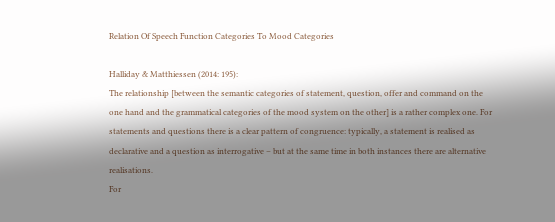Relation Of Speech Function Categories To Mood Categories

Halliday & Matthiessen (2014: 195):
The relationship [between the semantic categories of statement, question, offer and command on the one hand and the grammatical categories of the mood system on the other] is a rather complex one. For statements and questions there is a clear pattern of congruence: typically, a statement is realised as declarative and a question as interrogative – but at the same time in both instances there are alternative realisations.
For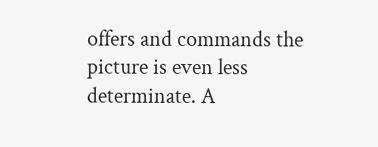offers and commands the picture is even less determinate. A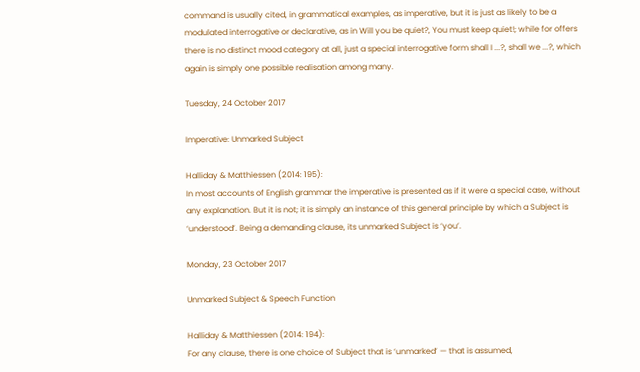command is usually cited, in grammatical examples, as imperative, but it is just as likely to be a modulated interrogative or declarative, as in Will you be quiet?, You must keep quiet!; while for offers there is no distinct mood category at all, just a special interrogative form shall I ...?, shall we ...?, which again is simply one possible realisation among many.

Tuesday, 24 October 2017

Imperative: Unmarked Subject

Halliday & Matthiessen (2014: 195):
In most accounts of English grammar the imperative is presented as if it were a special case, without any explanation. But it is not; it is simply an instance of this general principle by which a Subject is ‘understood’. Being a demanding clause, its unmarked Subject is ‘you’.

Monday, 23 October 2017

Unmarked Subject & Speech Function

Halliday & Matthiessen (2014: 194):
For any clause, there is one choice of Subject that is ‘unmarked’ — that is assumed,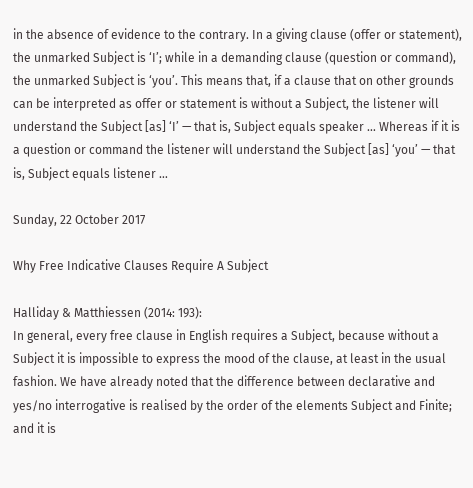in the absence of evidence to the contrary. In a giving clause (offer or statement), the unmarked Subject is ‘I’; while in a demanding clause (question or command), the unmarked Subject is ‘you’. This means that, if a clause that on other grounds can be interpreted as offer or statement is without a Subject, the listener will understand the Subject [as] ‘I’ — that is, Subject equals speaker … Whereas if it is a question or command the listener will understand the Subject [as] ‘you’ — that is, Subject equals listener …

Sunday, 22 October 2017

Why Free Indicative Clauses Require A Subject

Halliday & Matthiessen (2014: 193):
In general, every free clause in English requires a Subject, because without a Subject it is impossible to express the mood of the clause, at least in the usual fashion. We have already noted that the difference between declarative and yes/no interrogative is realised by the order of the elements Subject and Finite; and it is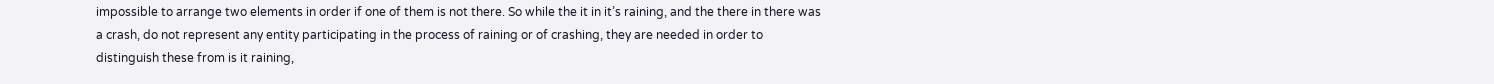impossible to arrange two elements in order if one of them is not there. So while the it in it’s raining, and the there in there was a crash, do not represent any entity participating in the process of raining or of crashing, they are needed in order to distinguish these from is it raining,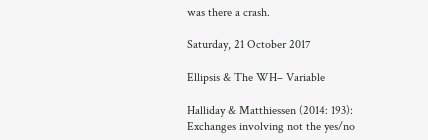was there a crash.

Saturday, 21 October 2017

Ellipsis & The WH– Variable

Halliday & Matthiessen (2014: 193):
Exchanges involving not the yes/no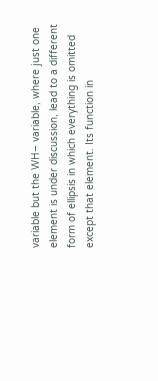variable but the WH– variable, where just one element is under discussion, lead to a different form of ellipsis in which everything is omitted except that element. Its function in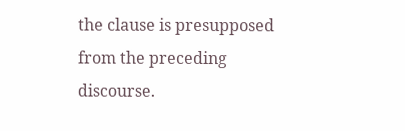the clause is presupposed from the preceding discourse.